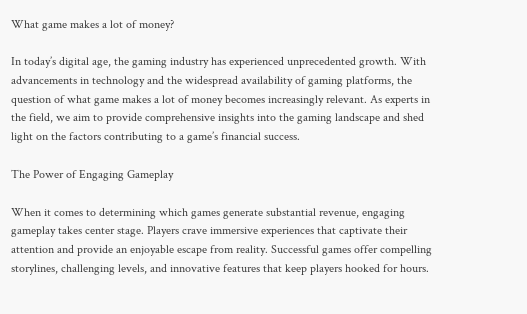What game makes a lot of money?

In today’s digital age, the gaming industry has experienced unprecedented growth. With advancements in technology and the widespread availability of gaming platforms, the question of what game makes a lot of money becomes increasingly relevant. As experts in the field, we aim to provide comprehensive insights into the gaming landscape and shed light on the factors contributing to a game’s financial success.

The Power of Engaging Gameplay

When it comes to determining which games generate substantial revenue, engaging gameplay takes center stage. Players crave immersive experiences that captivate their attention and provide an enjoyable escape from reality. Successful games offer compelling storylines, challenging levels, and innovative features that keep players hooked for hours.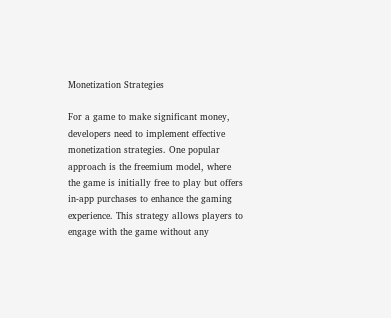Monetization Strategies

For a game to make significant money, developers need to implement effective monetization strategies. One popular approach is the freemium model, where the game is initially free to play but offers in-app purchases to enhance the gaming experience. This strategy allows players to engage with the game without any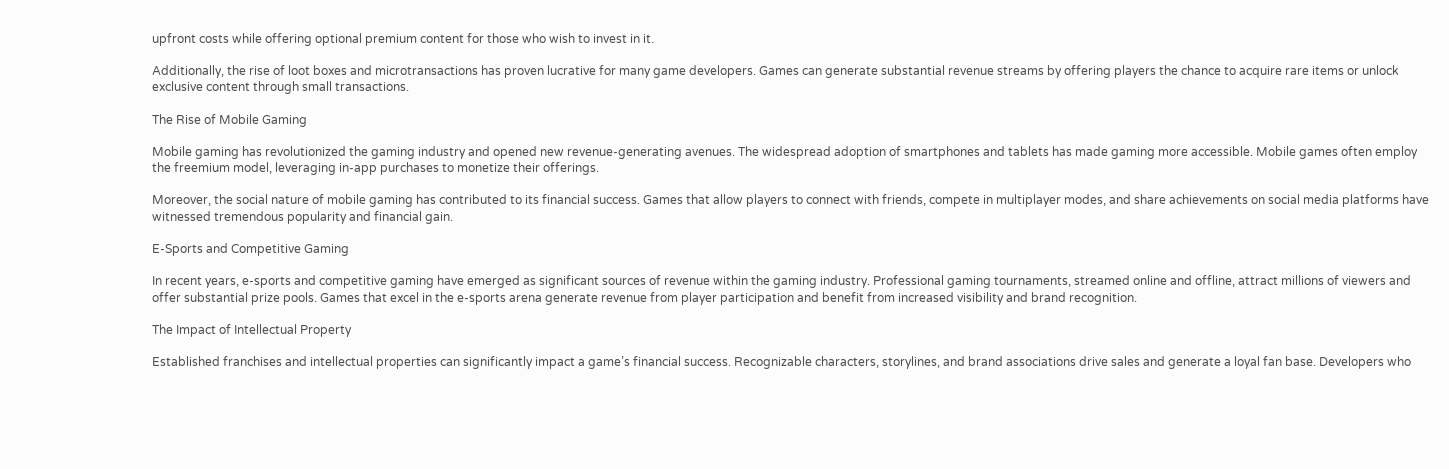upfront costs while offering optional premium content for those who wish to invest in it.

Additionally, the rise of loot boxes and microtransactions has proven lucrative for many game developers. Games can generate substantial revenue streams by offering players the chance to acquire rare items or unlock exclusive content through small transactions.

The Rise of Mobile Gaming

Mobile gaming has revolutionized the gaming industry and opened new revenue-generating avenues. The widespread adoption of smartphones and tablets has made gaming more accessible. Mobile games often employ the freemium model, leveraging in-app purchases to monetize their offerings.

Moreover, the social nature of mobile gaming has contributed to its financial success. Games that allow players to connect with friends, compete in multiplayer modes, and share achievements on social media platforms have witnessed tremendous popularity and financial gain.

E-Sports and Competitive Gaming

In recent years, e-sports and competitive gaming have emerged as significant sources of revenue within the gaming industry. Professional gaming tournaments, streamed online and offline, attract millions of viewers and offer substantial prize pools. Games that excel in the e-sports arena generate revenue from player participation and benefit from increased visibility and brand recognition.

The Impact of Intellectual Property

Established franchises and intellectual properties can significantly impact a game’s financial success. Recognizable characters, storylines, and brand associations drive sales and generate a loyal fan base. Developers who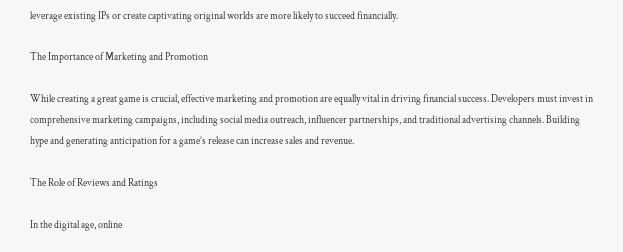leverage existing IPs or create captivating original worlds are more likely to succeed financially.

The Importance of Marketing and Promotion

While creating a great game is crucial, effective marketing and promotion are equally vital in driving financial success. Developers must invest in comprehensive marketing campaigns, including social media outreach, influencer partnerships, and traditional advertising channels. Building hype and generating anticipation for a game’s release can increase sales and revenue.

The Role of Reviews and Ratings

In the digital age, online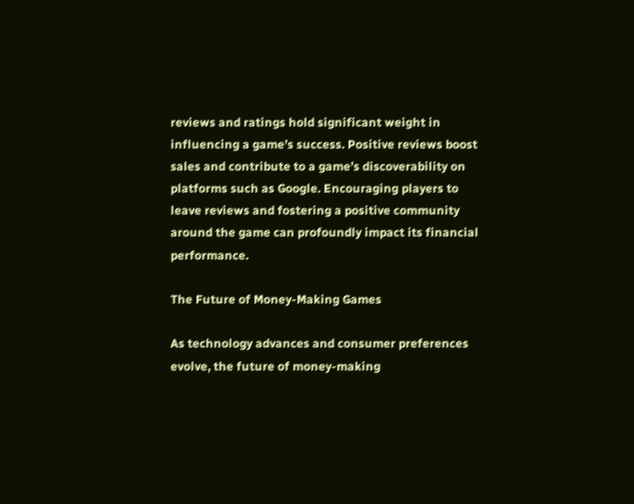reviews and ratings hold significant weight in influencing a game’s success. Positive reviews boost sales and contribute to a game’s discoverability on platforms such as Google. Encouraging players to leave reviews and fostering a positive community around the game can profoundly impact its financial performance.

The Future of Money-Making Games

As technology advances and consumer preferences evolve, the future of money-making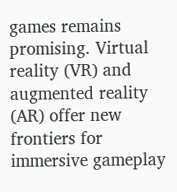games remains promising. Virtual reality (VR) and augmented reality (AR) offer new frontiers for immersive gameplay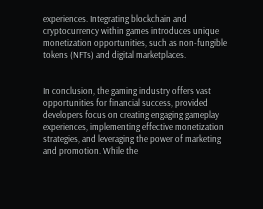experiences. Integrating blockchain and cryptocurrency within games introduces unique monetization opportunities, such as non-fungible tokens (NFTs) and digital marketplaces.


In conclusion, the gaming industry offers vast opportunities for financial success, provided developers focus on creating engaging gameplay experiences, implementing effective monetization strategies, and leveraging the power of marketing and promotion. While the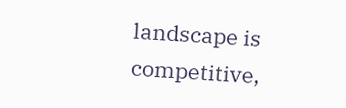landscape is competitive,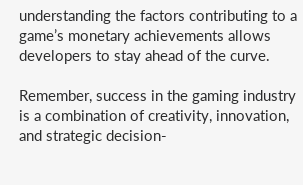understanding the factors contributing to a game’s monetary achievements allows developers to stay ahead of the curve.

Remember, success in the gaming industry is a combination of creativity, innovation, and strategic decision-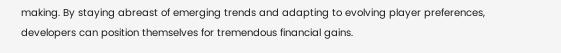making. By staying abreast of emerging trends and adapting to evolving player preferences, developers can position themselves for tremendous financial gains.